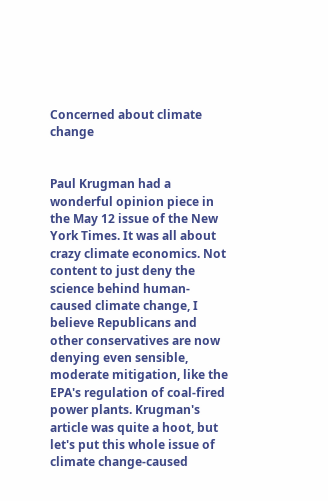Concerned about climate change


Paul Krugman had a wonderful opinion piece in the May 12 issue of the New York Times. It was all about crazy climate economics. Not content to just deny the science behind human-caused climate change, I believe Republicans and other conservatives are now denying even sensible, moderate mitigation, like the EPA's regulation of coal-fired power plants. Krugman's article was quite a hoot, but let's put this whole issue of climate change-caused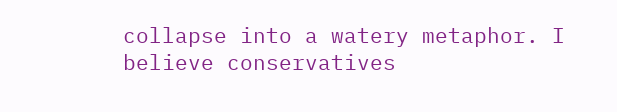collapse into a watery metaphor. I believe conservatives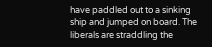have paddled out to a sinking ship and jumped on board. The liberals are straddling the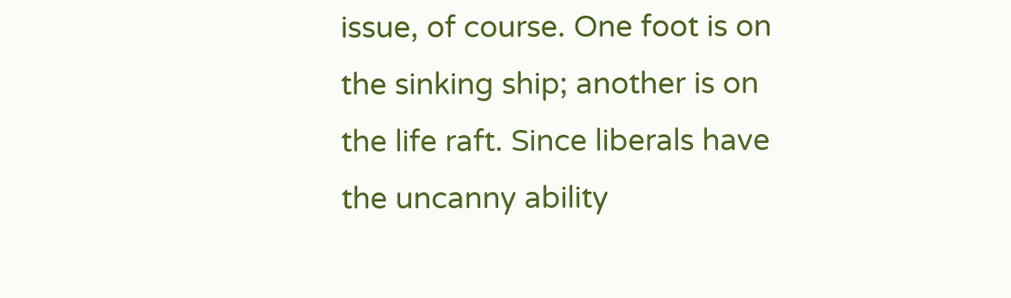issue, of course. One foot is on the sinking ship; another is on the life raft. Since liberals have the uncanny ability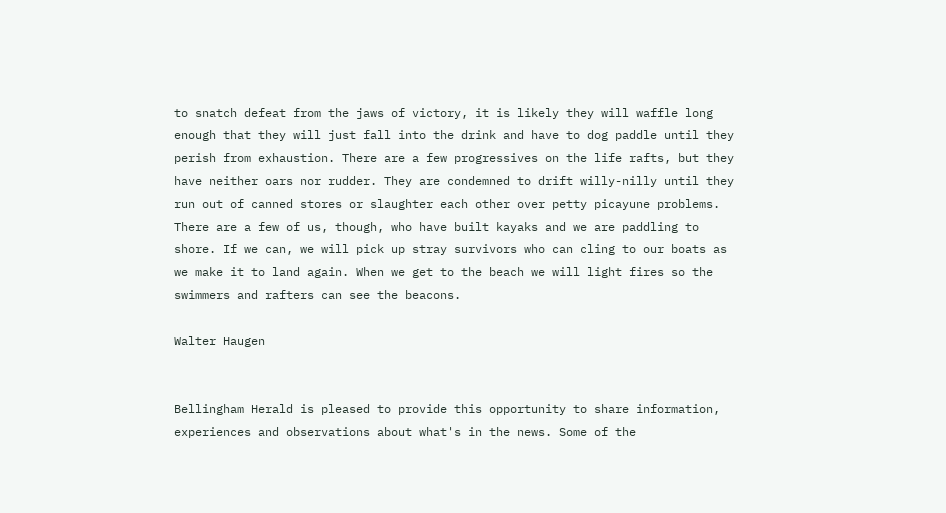to snatch defeat from the jaws of victory, it is likely they will waffle long enough that they will just fall into the drink and have to dog paddle until they perish from exhaustion. There are a few progressives on the life rafts, but they have neither oars nor rudder. They are condemned to drift willy-nilly until they run out of canned stores or slaughter each other over petty picayune problems. There are a few of us, though, who have built kayaks and we are paddling to shore. If we can, we will pick up stray survivors who can cling to our boats as we make it to land again. When we get to the beach we will light fires so the swimmers and rafters can see the beacons.

Walter Haugen


Bellingham Herald is pleased to provide this opportunity to share information, experiences and observations about what's in the news. Some of the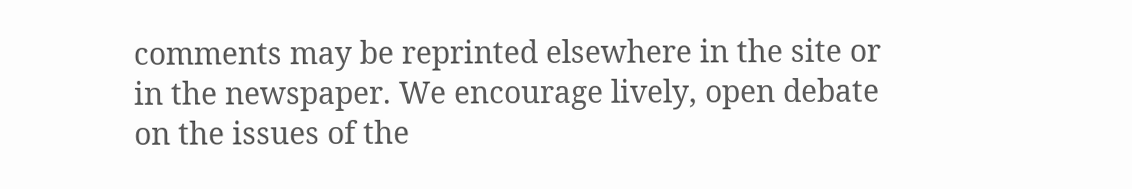comments may be reprinted elsewhere in the site or in the newspaper. We encourage lively, open debate on the issues of the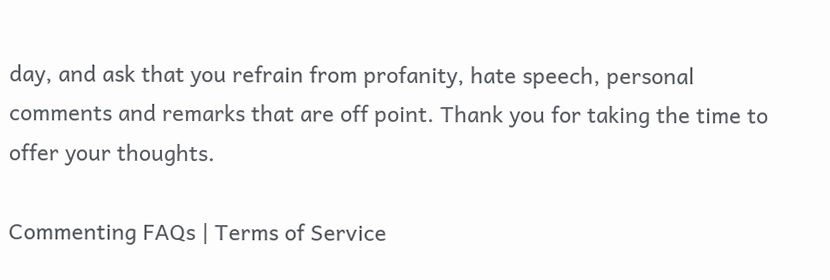day, and ask that you refrain from profanity, hate speech, personal comments and remarks that are off point. Thank you for taking the time to offer your thoughts.

Commenting FAQs | Terms of Service